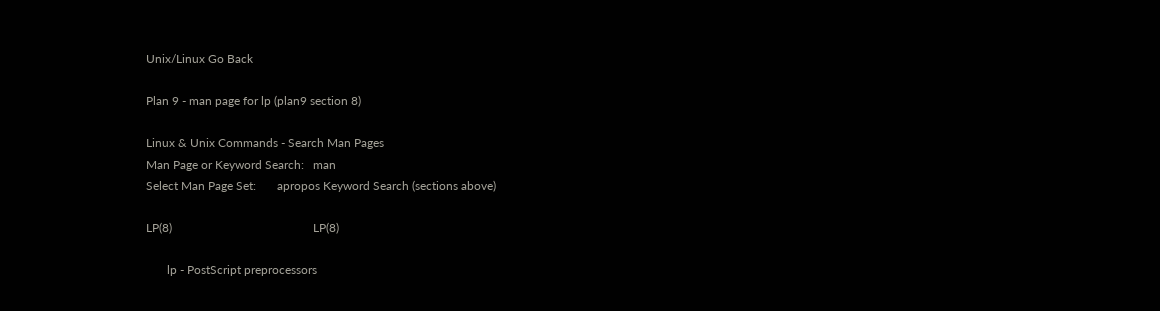Unix/Linux Go Back

Plan 9 - man page for lp (plan9 section 8)

Linux & Unix Commands - Search Man Pages
Man Page or Keyword Search:   man
Select Man Page Set:       apropos Keyword Search (sections above)

LP(8)                                               LP(8)

       lp - PostScript preprocessors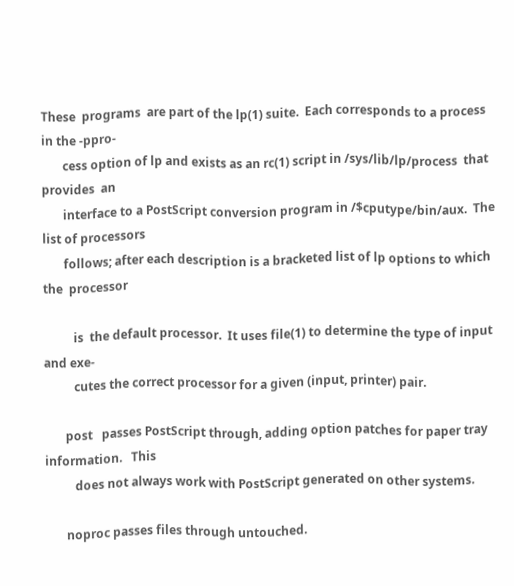These  programs  are part of the lp(1) suite.  Each corresponds to a process in the -ppro-
       cess option of lp and exists as an rc(1) script in /sys/lib/lp/process  that  provides  an
       interface to a PostScript conversion program in /$cputype/bin/aux.  The list of processors
       follows; after each description is a bracketed list of lp options to which  the  processor

          is  the default processor.  It uses file(1) to determine the type of input and exe-
          cutes the correct processor for a given (input, printer) pair.

       post   passes PostScript through, adding option patches for paper tray information.   This
          does not always work with PostScript generated on other systems.

       noproc passes files through untouched.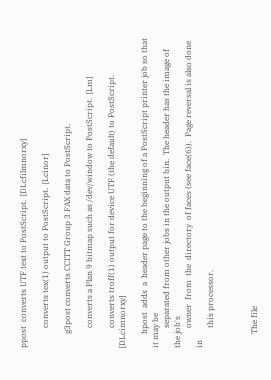ppost  converts UTF text to PostScript.  [DLcfilmnorxy]

          converts tex(1) output to PostScript.  [Lcinor]

       g3post converts CCITT Group 3 FAX data to PostScript.

          converts a Plan 9 bitmap such as /dev/window to PostScript.  [Lm]

          converts troff(1) output for device UTF (the default) to PostScript.  [DLcimnorxy]

       hpost  adds  a  header page to the beginning of a PostScript printer job so that it may be
          separated from other jobs in the output bin.  The header has the image of the job's
          owner  from  the  directory  of faces (see face(6)).  Page reversal is also done in
          this processor.



       The file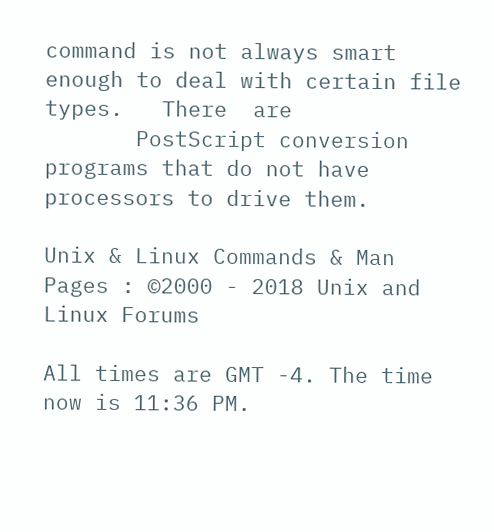command is not always smart enough to deal with certain file  types.   There  are
       PostScript conversion programs that do not have processors to drive them.

Unix & Linux Commands & Man Pages : ©2000 - 2018 Unix and Linux Forums

All times are GMT -4. The time now is 11:36 PM.